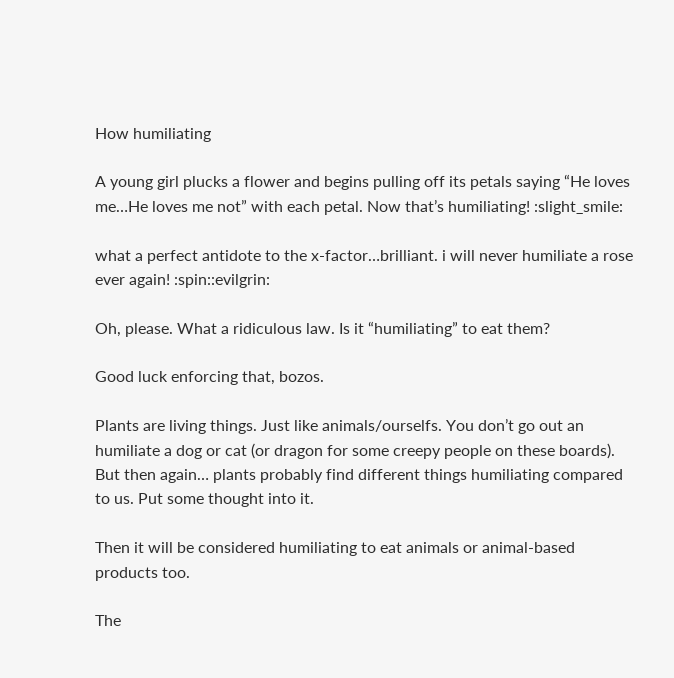How humiliating

A young girl plucks a flower and begins pulling off its petals saying “He loves me…He loves me not” with each petal. Now that’s humiliating! :slight_smile:

what a perfect antidote to the x-factor…brilliant. i will never humiliate a rose ever again! :spin::evilgrin:

Oh, please. What a ridiculous law. Is it “humiliating” to eat them?

Good luck enforcing that, bozos.

Plants are living things. Just like animals/ourselfs. You don’t go out an humiliate a dog or cat (or dragon for some creepy people on these boards). But then again… plants probably find different things humiliating compared to us. Put some thought into it.

Then it will be considered humiliating to eat animals or animal-based products too.

The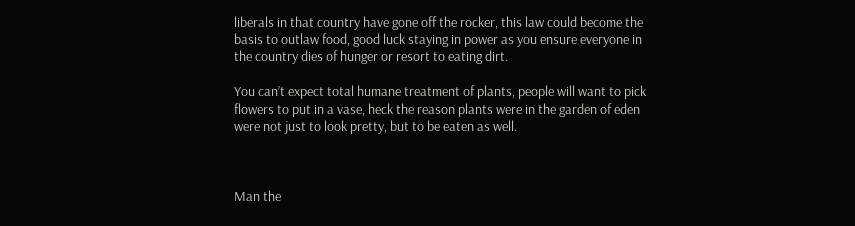liberals in that country have gone off the rocker, this law could become the basis to outlaw food, good luck staying in power as you ensure everyone in the country dies of hunger or resort to eating dirt.

You can’t expect total humane treatment of plants, people will want to pick flowers to put in a vase, heck the reason plants were in the garden of eden were not just to look pretty, but to be eaten as well.



Man the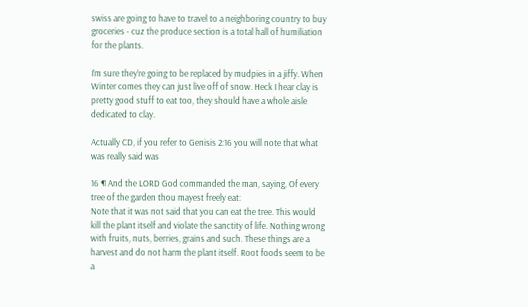swiss are going to have to travel to a neighboring country to buy groceries - cuz the produce section is a total hall of humiliation for the plants.

I’m sure they’re going to be replaced by mudpies in a jiffy. When Winter comes they can just live off of snow. Heck I hear clay is pretty good stuff to eat too, they should have a whole aisle dedicated to clay.

Actually CD, if you refer to Genisis 2:16 you will note that what was really said was

16 ¶ And the LORD God commanded the man, saying, Of every tree of the garden thou mayest freely eat:
Note that it was not said that you can eat the tree. This would kill the plant itself and violate the sanctity of life. Nothing wrong with fruits, nuts, berries, grains and such. These things are a harvest and do not harm the plant itself. Root foods seem to be a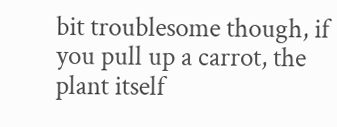bit troublesome though, if you pull up a carrot, the plant itself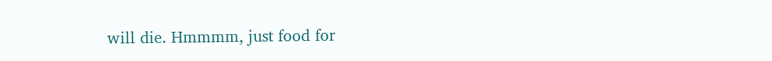will die. Hmmmm, just food for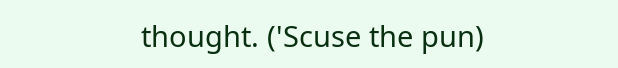thought. ('Scuse the pun)